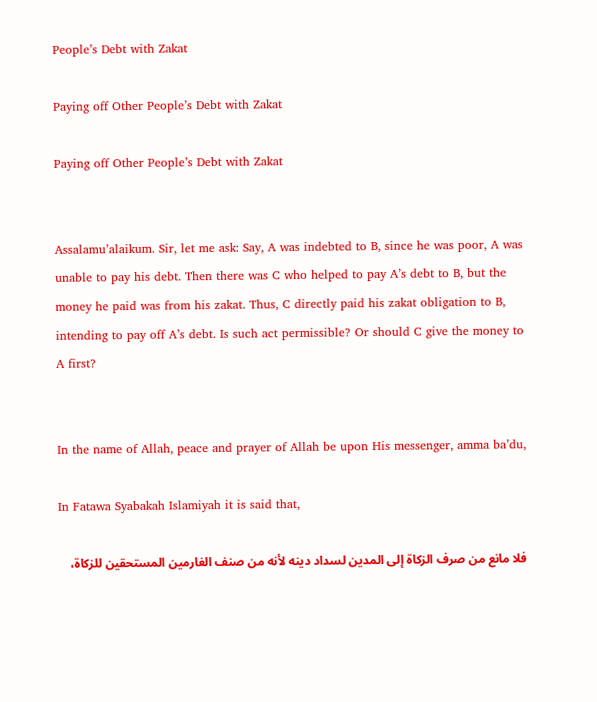People’s Debt with Zakat

Paying off Other People’s Debt with Zakat

Paying off Other People’s Debt with Zakat


Assalamu’alaikum. Sir, let me ask: Say, A was indebted to B, since he was poor, A was unable to pay his debt. Then there was C who helped to pay A’s debt to B, but the money he paid was from his zakat. Thus, C directly paid his zakat obligation to B, intending to pay off A’s debt. Is such act permissible? Or should C give the money to A first?


In the name of Allah, peace and prayer of Allah be upon His messenger, amma ba’du,

In Fatawa Syabakah Islamiyah it is said that,

فلا مانع من صرف الزكاة إلى المدين لسداد دينه لأنه من صنف الغارمين المستحقين للزكاة،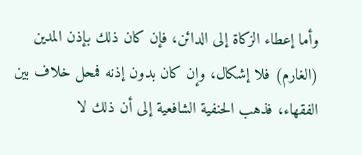وأما إعطاء الزكاة إلى الدائن، فإن كان ذلك بإذن المدين (الغارم) فلا إشكال، وإن كان بدون إذنه فمحل خلاف بين الفقهاء، فذهب الحنفية الشافعية إلى أن ذلك لا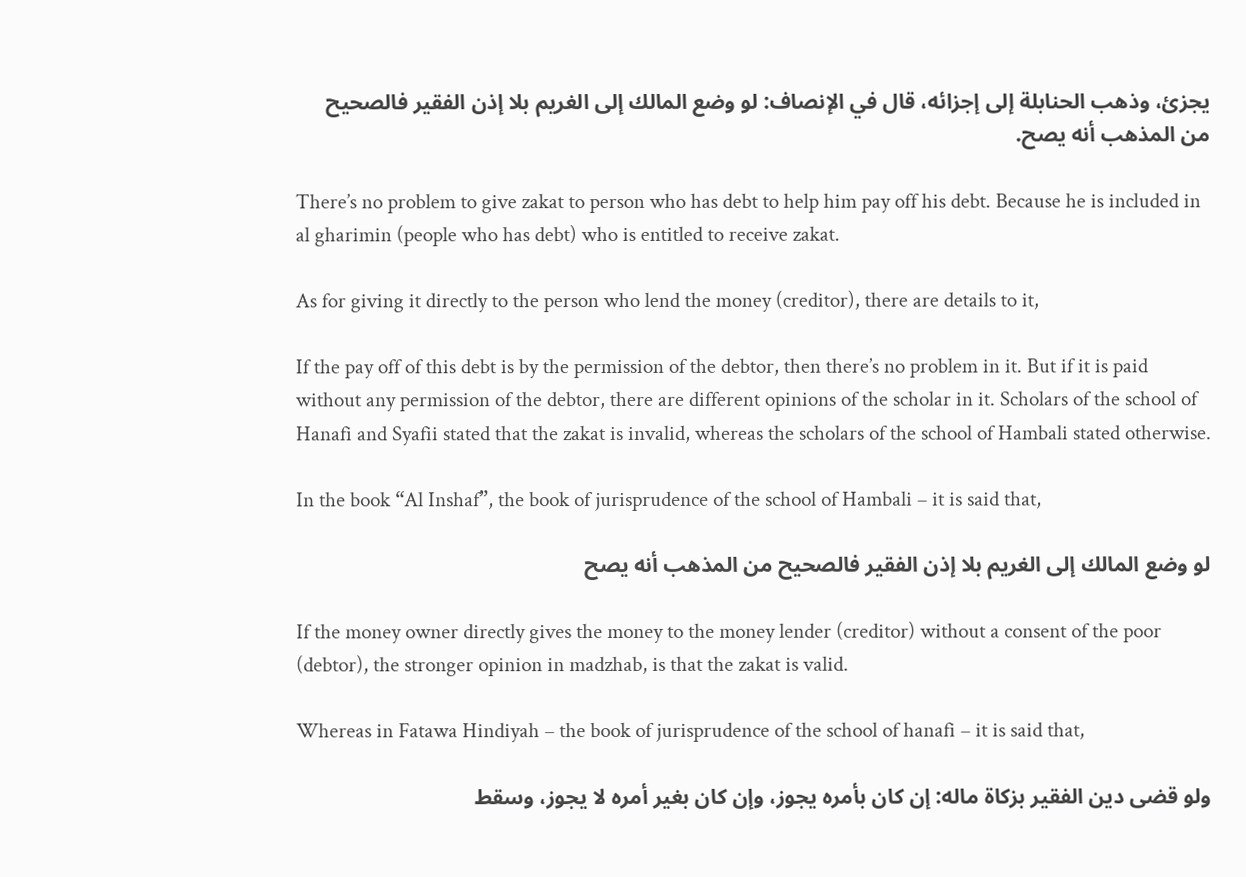يجزئ، وذهب الحنابلة إلى إجزائه، قال في الإنصاف: لو وضع المالك إلى الغريم بلا إذن الفقير فالصحيح من المذهب أنه يصح.

There’s no problem to give zakat to person who has debt to help him pay off his debt. Because he is included in al gharimin (people who has debt) who is entitled to receive zakat.

As for giving it directly to the person who lend the money (creditor), there are details to it,

If the pay off of this debt is by the permission of the debtor, then there’s no problem in it. But if it is paid without any permission of the debtor, there are different opinions of the scholar in it. Scholars of the school of Hanafi and Syafii stated that the zakat is invalid, whereas the scholars of the school of Hambali stated otherwise.

In the book “Al Inshaf”, the book of jurisprudence of the school of Hambali – it is said that,

لو وضع المالك إلى الغريم بلا إذن الفقير فالصحيح من المذهب أنه يصح

If the money owner directly gives the money to the money lender (creditor) without a consent of the poor (debtor), the stronger opinion in madzhab, is that the zakat is valid.

Whereas in Fatawa Hindiyah – the book of jurisprudence of the school of hanafi – it is said that,

ولو قضى دين الفقير بزكاة ماله: إن كان بأمره يجوز، وإن كان بغير أمره لا يجوز، وسقط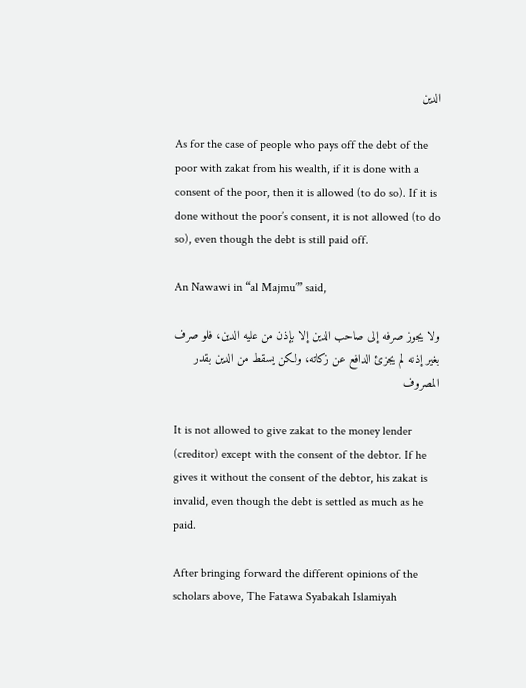الدين

As for the case of people who pays off the debt of the poor with zakat from his wealth, if it is done with a consent of the poor, then it is allowed (to do so). If it is done without the poor’s consent, it is not allowed (to do so), even though the debt is still paid off.

An Nawawi in “al Majmu’” said,

ولا يجوز صرفه إلى صاحب الدين إلا بإذن من عليه الدين، فلو صرف بغير إذنه لم يجزئ الدافع عن زكاته، ولكن يسقط من الدين بقدر المصروف

It is not allowed to give zakat to the money lender (creditor) except with the consent of the debtor. If he gives it without the consent of the debtor, his zakat is invalid, even though the debt is settled as much as he paid.

After bringing forward the different opinions of the scholars above, The Fatawa Syabakah Islamiyah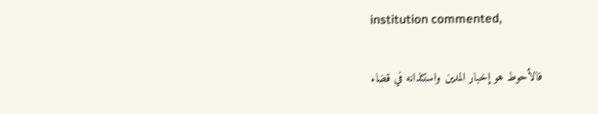institution commented,

فالأحوط هو إخبار المدين واستئذانه في قضاء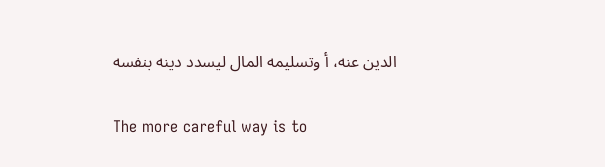الدين عنه، أ وتسليمه المال ليسدد دينه بنفسه

The more careful way is to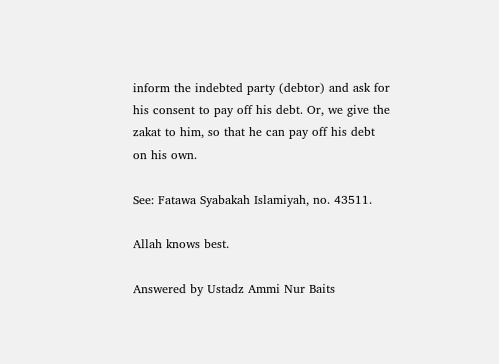inform the indebted party (debtor) and ask for his consent to pay off his debt. Or, we give the zakat to him, so that he can pay off his debt on his own.

See: Fatawa Syabakah Islamiyah, no. 43511.

Allah knows best.

Answered by Ustadz Ammi Nur Baits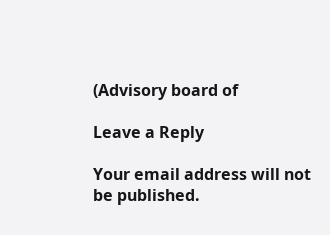(Advisory board of

Leave a Reply

Your email address will not be published.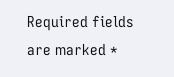Required fields are marked *